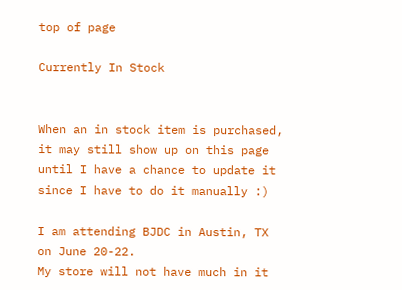top of page

Currently In Stock


When an in stock item is purchased, it may still show up on this page until I have a chance to update it since I have to do it manually :)

I am attending BJDC in Austin, TX on June 20-22.
My store will not have much in it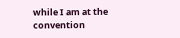while I am at the convention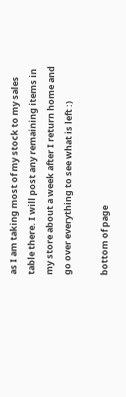as I am taking most of my stock to my sales table there. I will post any remaining items in my store about a week after I return home and go over everything to see what is left :)

bottom of page